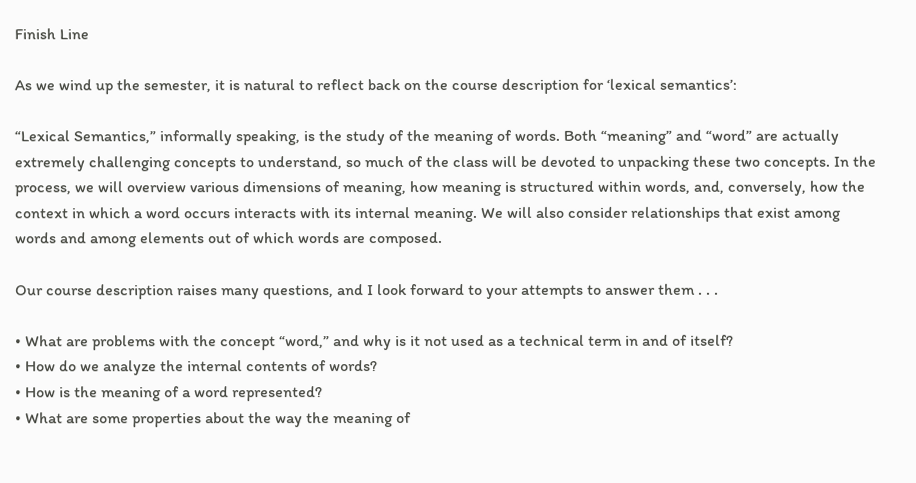Finish Line

As we wind up the semester, it is natural to reflect back on the course description for ‘lexical semantics’:

“Lexical Semantics,” informally speaking, is the study of the meaning of words. Both “meaning” and “word” are actually extremely challenging concepts to understand, so much of the class will be devoted to unpacking these two concepts. In the process, we will overview various dimensions of meaning, how meaning is structured within words, and, conversely, how the context in which a word occurs interacts with its internal meaning. We will also consider relationships that exist among words and among elements out of which words are composed.

Our course description raises many questions, and I look forward to your attempts to answer them . . .

• What are problems with the concept “word,” and why is it not used as a technical term in and of itself?
• How do we analyze the internal contents of words?
• How is the meaning of a word represented?
• What are some properties about the way the meaning of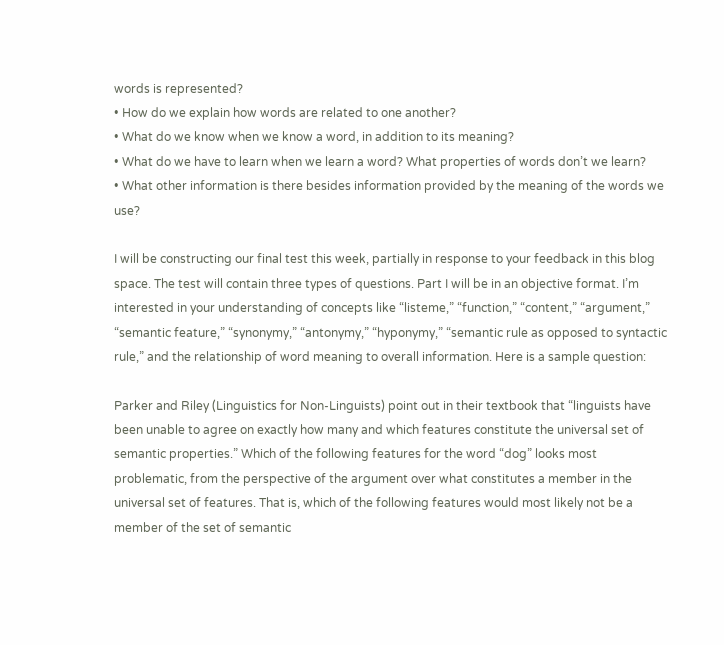words is represented?
• How do we explain how words are related to one another?
• What do we know when we know a word, in addition to its meaning?
• What do we have to learn when we learn a word? What properties of words don’t we learn?
• What other information is there besides information provided by the meaning of the words we use?

I will be constructing our final test this week, partially in response to your feedback in this blog space. The test will contain three types of questions. Part I will be in an objective format. I’m interested in your understanding of concepts like “listeme,” “function,” “content,” “argument,” “semantic feature,” “synonymy,” “antonymy,” “hyponymy,” “semantic rule as opposed to syntactic rule,” and the relationship of word meaning to overall information. Here is a sample question:

Parker and Riley (Linguistics for Non-Linguists) point out in their textbook that “linguists have been unable to agree on exactly how many and which features constitute the universal set of semantic properties.” Which of the following features for the word “dog” looks most problematic, from the perspective of the argument over what constitutes a member in the universal set of features. That is, which of the following features would most likely not be a member of the set of semantic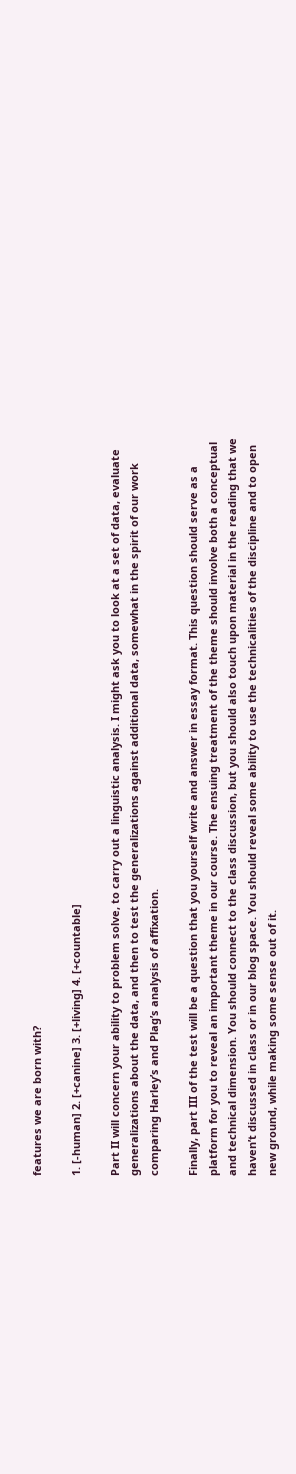features we are born with?

1. [-human] 2. [+canine] 3. [+living] 4. [+countable]

Part II will concern your ability to problem solve, to carry out a linguistic analysis. I might ask you to look at a set of data, evaluate generalizations about the data, and then to test the generalizations against additional data, somewhat in the spirit of our work comparing Harley’s and Plag’s analysis of affixation.

Finally, part III of the test will be a question that you yourself write and answer in essay format. This question should serve as a platform for you to reveal an important theme in our course. The ensuing treatment of the theme should involve both a conceptual and technical dimension. You should connect to the class discussion, but you should also touch upon material in the reading that we haven’t discussed in class or in our blog space. You should reveal some ability to use the technicalities of the discipline and to open new ground, while making some sense out of it.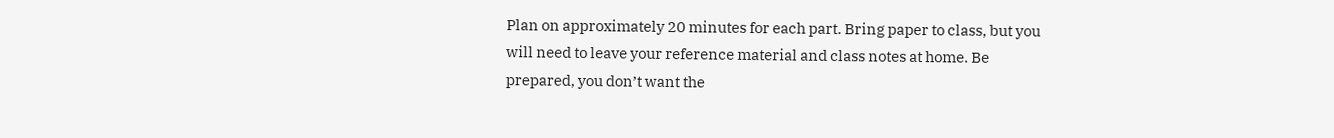Plan on approximately 20 minutes for each part. Bring paper to class, but you will need to leave your reference material and class notes at home. Be prepared, you don’t want the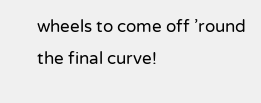wheels to come off ’round the final curve!